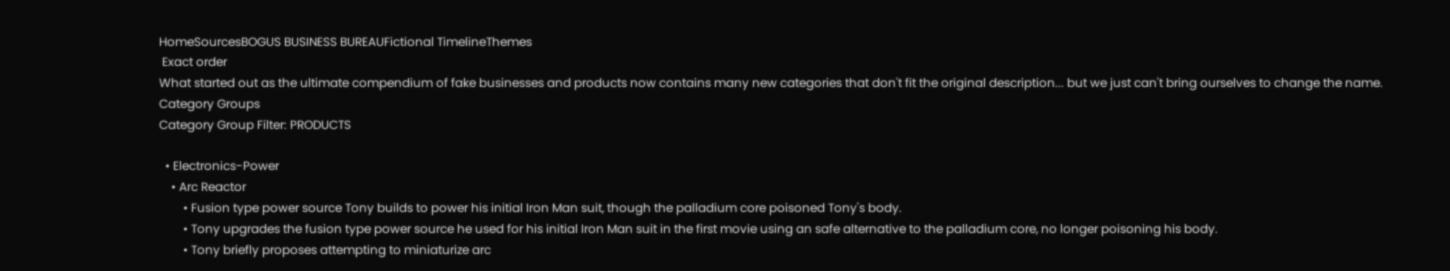HomeSourcesBOGUS BUSINESS BUREAUFictional TimelineThemes
 Exact order
What started out as the ultimate compendium of fake businesses and products now contains many new categories that don't fit the original description... but we just can't bring ourselves to change the name.
Category Groups
Category Group Filter: PRODUCTS

  • Electronics-Power
    • Arc Reactor
        • Fusion type power source Tony builds to power his initial Iron Man suit, though the palladium core poisoned Tony's body.
        • Tony upgrades the fusion type power source he used for his initial Iron Man suit in the first movie using an safe alternative to the palladium core, no longer poisoning his body.
        • Tony briefly proposes attempting to miniaturize arc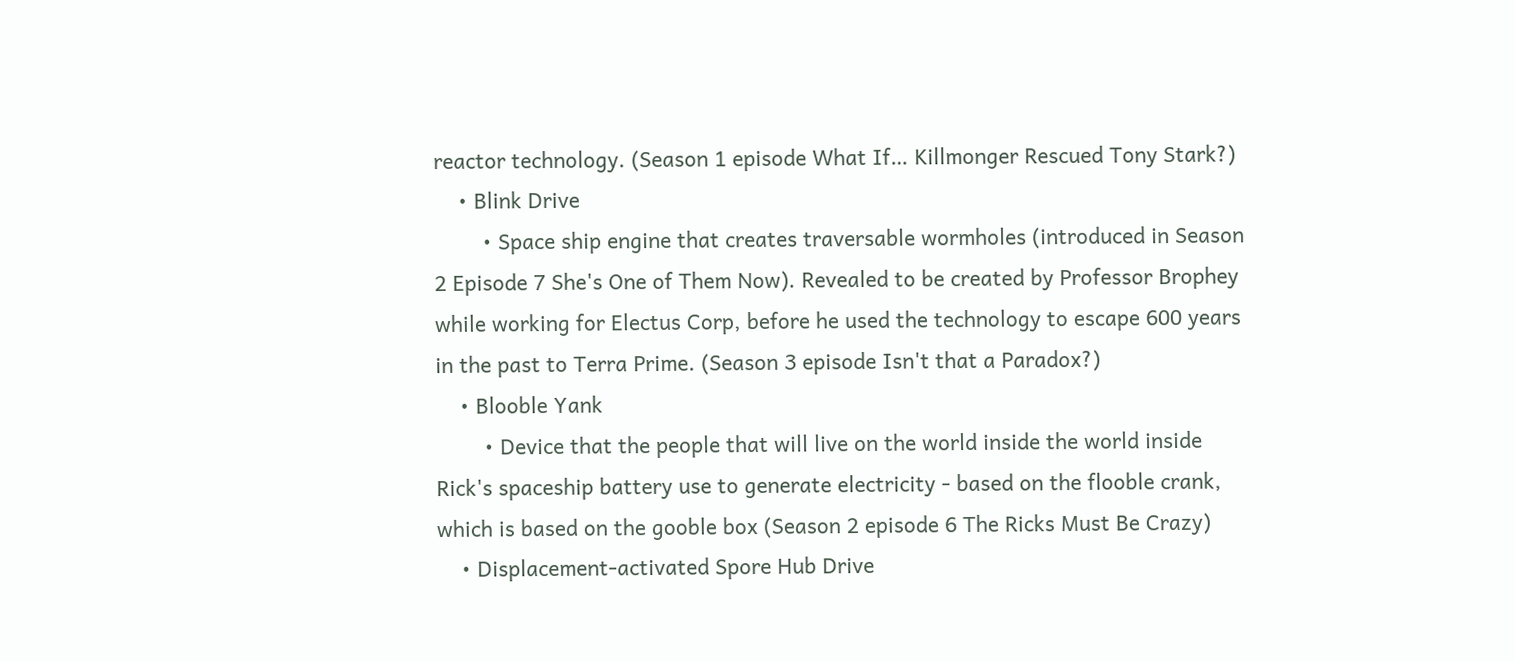reactor technology. (Season 1 episode What If… Killmonger Rescued Tony Stark?)
    • Blink Drive
        • Space ship engine that creates traversable wormholes (introduced in Season 2 Episode 7 She's One of Them Now). Revealed to be created by Professor Brophey while working for Electus Corp, before he used the technology to escape 600 years in the past to Terra Prime. (Season 3 episode Isn't that a Paradox?)
    • Blooble Yank
        • Device that the people that will live on the world inside the world inside Rick's spaceship battery use to generate electricity - based on the flooble crank, which is based on the gooble box (Season 2 episode 6 The Ricks Must Be Crazy)
    • Displacement-activated Spore Hub Drive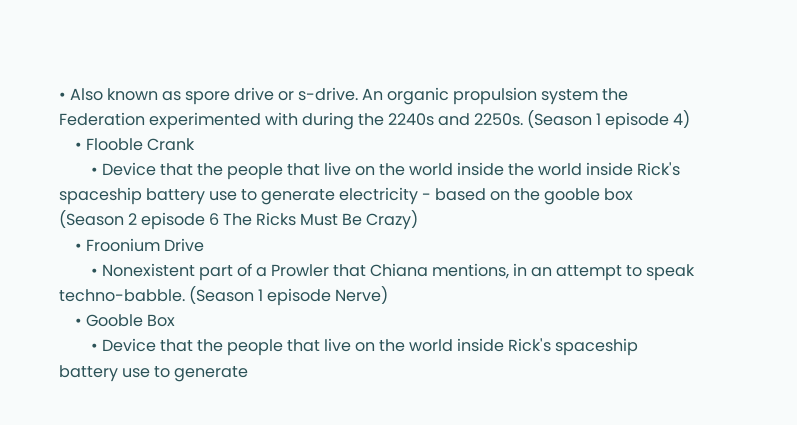• Also known as spore drive or s-drive. An organic propulsion system the Federation experimented with during the 2240s and 2250s. (Season 1 episode 4)
    • Flooble Crank
        • Device that the people that live on the world inside the world inside Rick's spaceship battery use to generate electricity - based on the gooble box (Season 2 episode 6 The Ricks Must Be Crazy)
    • Froonium Drive
        • Nonexistent part of a Prowler that Chiana mentions, in an attempt to speak techno-babble. (Season 1 episode Nerve)
    • Gooble Box
        • Device that the people that live on the world inside Rick's spaceship battery use to generate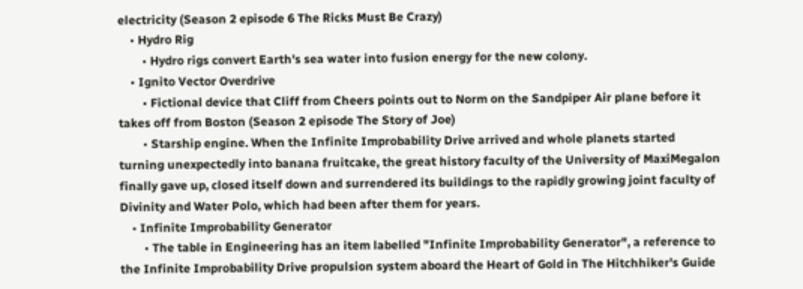electricity (Season 2 episode 6 The Ricks Must Be Crazy)
    • Hydro Rig
        • Hydro rigs convert Earth's sea water into fusion energy for the new colony.
    • Ignito Vector Overdrive
        • Fictional device that Cliff from Cheers points out to Norm on the Sandpiper Air plane before it takes off from Boston (Season 2 episode The Story of Joe)
        • Starship engine. When the Infinite Improbability Drive arrived and whole planets started turning unexpectedly into banana fruitcake, the great history faculty of the University of MaxiMegalon finally gave up, closed itself down and surrendered its buildings to the rapidly growing joint faculty of Divinity and Water Polo, which had been after them for years.
    • Infinite Improbability Generator
        • The table in Engineering has an item labelled "Infinite Improbability Generator", a reference to the Infinite Improbability Drive propulsion system aboard the Heart of Gold in The Hitchhiker's Guide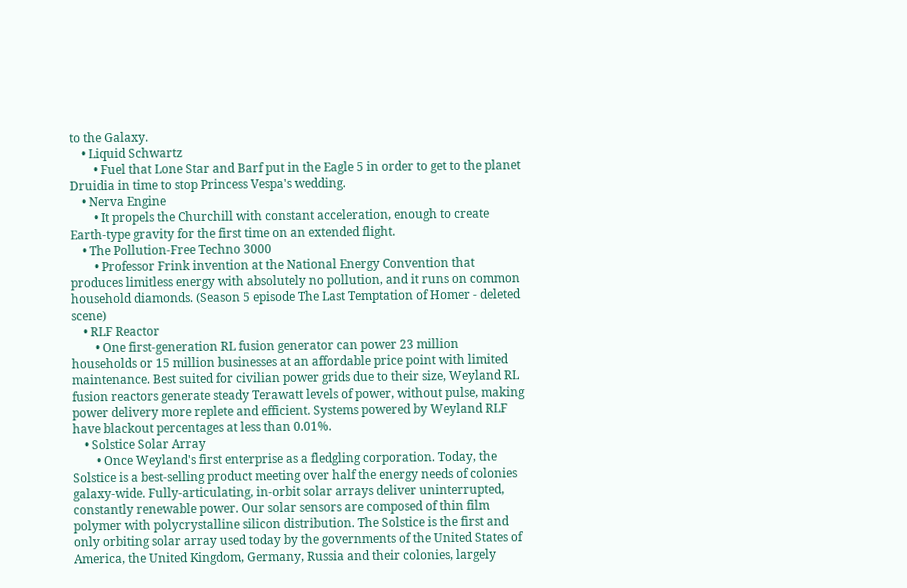to the Galaxy.
    • Liquid Schwartz
        • Fuel that Lone Star and Barf put in the Eagle 5 in order to get to the planet Druidia in time to stop Princess Vespa's wedding.
    • Nerva Engine
        • It propels the Churchill with constant acceleration, enough to create Earth-type gravity for the first time on an extended flight.
    • The Pollution-Free Techno 3000
        • Professor Frink invention at the National Energy Convention that produces limitless energy with absolutely no pollution, and it runs on common household diamonds. (Season 5 episode The Last Temptation of Homer - deleted scene)
    • RLF Reactor
        • One first-generation RL fusion generator can power 23 million households or 15 million businesses at an affordable price point with limited maintenance. Best suited for civilian power grids due to their size, Weyland RL fusion reactors generate steady Terawatt levels of power, without pulse, making power delivery more replete and efficient. Systems powered by Weyland RLF have blackout percentages at less than 0.01%.
    • Solstice Solar Array
        • Once Weyland's first enterprise as a fledgling corporation. Today, the Solstice is a best-selling product meeting over half the energy needs of colonies galaxy-wide. Fully-articulating, in-orbit solar arrays deliver uninterrupted, constantly renewable power. Our solar sensors are composed of thin film polymer with polycrystalline silicon distribution. The Solstice is the first and only orbiting solar array used today by the governments of the United States of America, the United Kingdom, Germany, Russia and their colonies, largely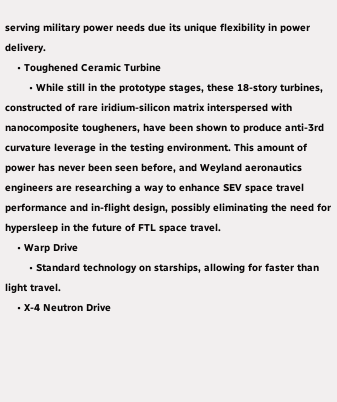serving military power needs due its unique flexibility in power delivery.
    • Toughened Ceramic Turbine
        • While still in the prototype stages, these 18-story turbines, constructed of rare iridium-silicon matrix interspersed with nanocomposite tougheners, have been shown to produce anti-3rd curvature leverage in the testing environment. This amount of power has never been seen before, and Weyland aeronautics engineers are researching a way to enhance SEV space travel performance and in-flight design, possibly eliminating the need for hypersleep in the future of FTL space travel.
    • Warp Drive
        • Standard technology on starships, allowing for faster than light travel.
    • X-4 Neutron Drive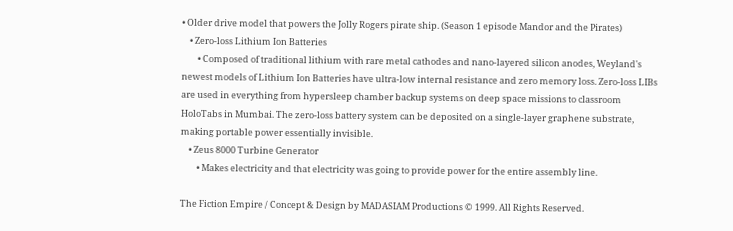• Older drive model that powers the Jolly Rogers pirate ship. (Season 1 episode Mandor and the Pirates)
    • Zero-loss Lithium Ion Batteries
        • Composed of traditional lithium with rare metal cathodes and nano-layered silicon anodes, Weyland's newest models of Lithium Ion Batteries have ultra-low internal resistance and zero memory loss. Zero-loss LIBs are used in everything from hypersleep chamber backup systems on deep space missions to classroom HoloTabs in Mumbai. The zero-loss battery system can be deposited on a single-layer graphene substrate, making portable power essentially invisible.
    • Zeus 8000 Turbine Generator
        • Makes electricity and that electricity was going to provide power for the entire assembly line.

The Fiction Empire / Concept & Design by MADASIAM Productions © 1999. All Rights Reserved.